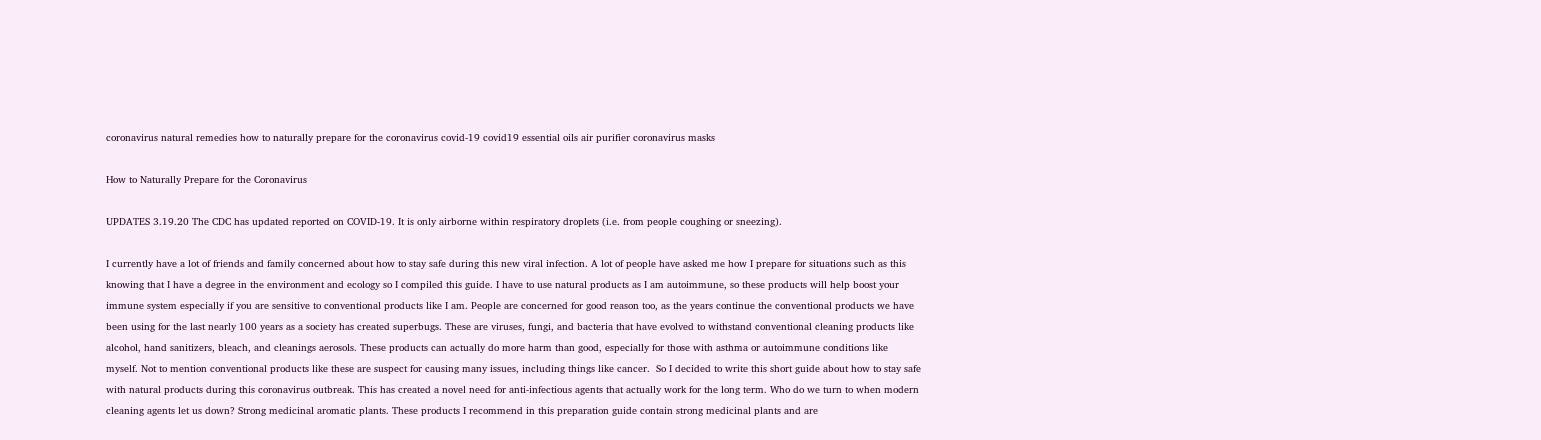coronavirus natural remedies how to naturally prepare for the coronavirus covid-19 covid19 essential oils air purifier coronavirus masks

How to Naturally Prepare for the Coronavirus

UPDATES 3.19.20 The CDC has updated reported on COVID-19. It is only airborne within respiratory droplets (i.e. from people coughing or sneezing).

I currently have a lot of friends and family concerned about how to stay safe during this new viral infection. A lot of people have asked me how I prepare for situations such as this knowing that I have a degree in the environment and ecology so I compiled this guide. I have to use natural products as I am autoimmune, so these products will help boost your immune system especially if you are sensitive to conventional products like I am. People are concerned for good reason too, as the years continue the conventional products we have been using for the last nearly 100 years as a society has created superbugs. These are viruses, fungi, and bacteria that have evolved to withstand conventional cleaning products like alcohol, hand sanitizers, bleach, and cleanings aerosols. These products can actually do more harm than good, especially for those with asthma or autoimmune conditions like myself. Not to mention conventional products like these are suspect for causing many issues, including things like cancer.  So I decided to write this short guide about how to stay safe with natural products during this coronavirus outbreak. This has created a novel need for anti-infectious agents that actually work for the long term. Who do we turn to when modern cleaning agents let us down? Strong medicinal aromatic plants. These products I recommend in this preparation guide contain strong medicinal plants and are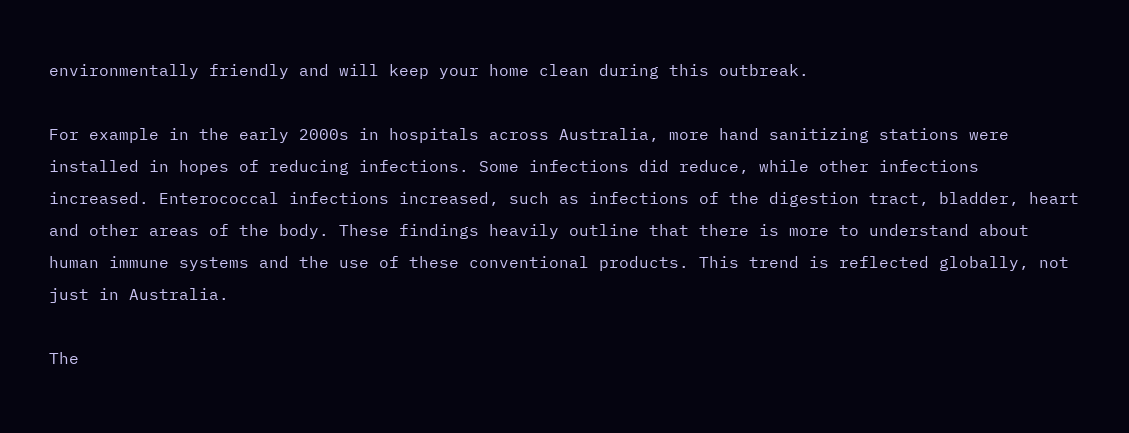environmentally friendly and will keep your home clean during this outbreak.

For example in the early 2000s in hospitals across Australia, more hand sanitizing stations were installed in hopes of reducing infections. Some infections did reduce, while other infections increased. Enterococcal infections increased, such as infections of the digestion tract, bladder, heart and other areas of the body. These findings heavily outline that there is more to understand about human immune systems and the use of these conventional products. This trend is reflected globally, not just in Australia.

The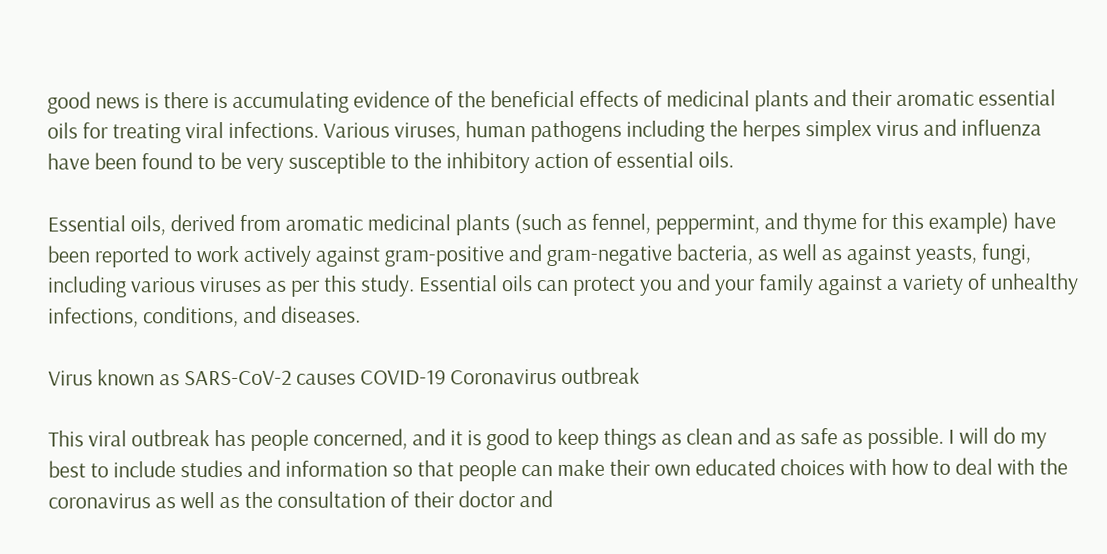good news is there is accumulating evidence of the beneficial effects of medicinal plants and their aromatic essential oils for treating viral infections. Various viruses, human pathogens including the herpes simplex virus and influenza have been found to be very susceptible to the inhibitory action of essential oils.

Essential oils, derived from aromatic medicinal plants (such as fennel, peppermint, and thyme for this example) have been reported to work actively against gram-positive and gram-negative bacteria, as well as against yeasts, fungi, including various viruses as per this study. Essential oils can protect you and your family against a variety of unhealthy infections, conditions, and diseases.

Virus known as SARS-CoV-2 causes COVID-19 Coronavirus outbreak

This viral outbreak has people concerned, and it is good to keep things as clean and as safe as possible. I will do my best to include studies and information so that people can make their own educated choices with how to deal with the coronavirus as well as the consultation of their doctor and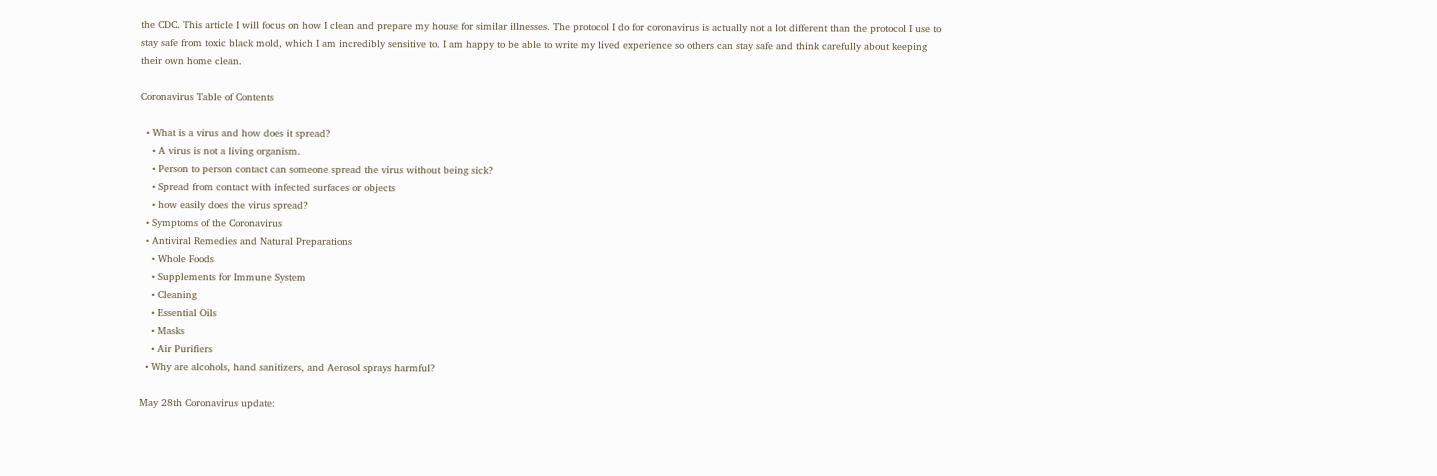the CDC. This article I will focus on how I clean and prepare my house for similar illnesses. The protocol I do for coronavirus is actually not a lot different than the protocol I use to stay safe from toxic black mold, which I am incredibly sensitive to. I am happy to be able to write my lived experience so others can stay safe and think carefully about keeping their own home clean.

Coronavirus Table of Contents

  • What is a virus and how does it spread?
    • A virus is not a living organism.
    • Person to person contact can someone spread the virus without being sick?
    • Spread from contact with infected surfaces or objects
    • how easily does the virus spread?
  • Symptoms of the Coronavirus
  • Antiviral Remedies and Natural Preparations
    • Whole Foods
    • Supplements for Immune System
    • Cleaning
    • Essential Oils
    • Masks
    • Air Purifiers
  • Why are alcohols, hand sanitizers, and Aerosol sprays harmful?

May 28th Coronavirus update: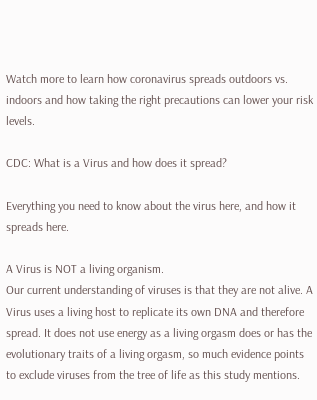Watch more to learn how coronavirus spreads outdoors vs. indoors and how taking the right precautions can lower your risk levels.

CDC: What is a Virus and how does it spread?

Everything you need to know about the virus here, and how it spreads here.

A Virus is NOT a living organism.
Our current understanding of viruses is that they are not alive. A Virus uses a living host to replicate its own DNA and therefore spread. It does not use energy as a living orgasm does or has the evolutionary traits of a living orgasm, so much evidence points to exclude viruses from the tree of life as this study mentions.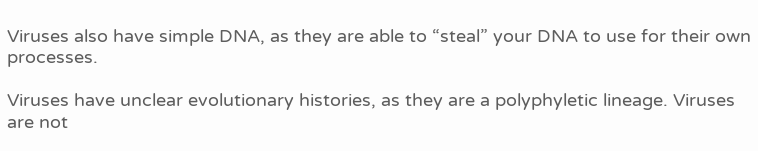Viruses also have simple DNA, as they are able to “steal” your DNA to use for their own processes.

Viruses have unclear evolutionary histories, as they are a polyphyletic lineage. Viruses are not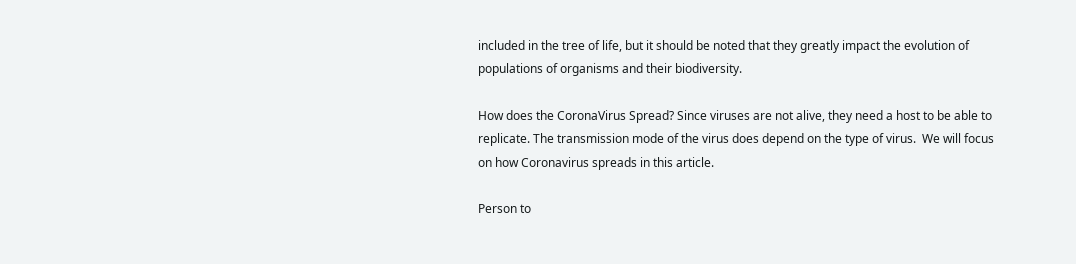included in the tree of life, but it should be noted that they greatly impact the evolution of populations of organisms and their biodiversity.

How does the CoronaVirus Spread? Since viruses are not alive, they need a host to be able to replicate. The transmission mode of the virus does depend on the type of virus.  We will focus on how Coronavirus spreads in this article.

Person to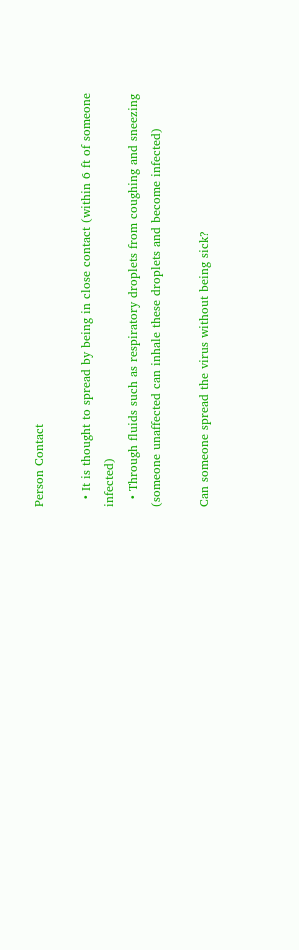Person Contact

  • It is thought to spread by being in close contact (within 6 ft of someone infected)
  • Through fluids such as respiratory droplets from coughing and sneezing (someone unaffected can inhale these droplets and become infected)

Can someone spread the virus without being sick?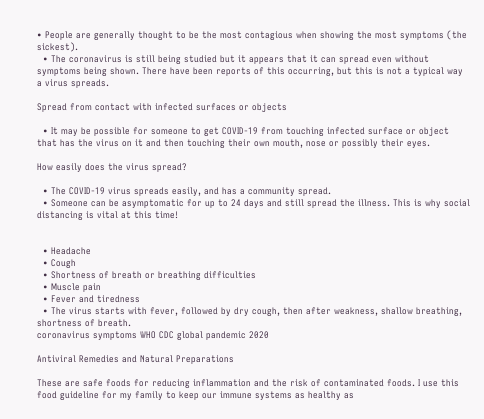• People are generally thought to be the most contagious when showing the most symptoms (the sickest).
  • The coronavirus is still being studied but it appears that it can spread even without symptoms being shown. There have been reports of this occurring, but this is not a typical way a virus spreads.

Spread from contact with infected surfaces or objects

  • It may be possible for someone to get COVID-19 from touching infected surface or object that has the virus on it and then touching their own mouth, nose or possibly their eyes.

How easily does the virus spread?

  • The COVID-19 virus spreads easily, and has a community spread.
  • Someone can be asymptomatic for up to 24 days and still spread the illness. This is why social distancing is vital at this time!


  • Headache
  • Cough
  • Shortness of breath or breathing difficulties
  • Muscle pain
  • Fever and tiredness
  • The virus starts with fever, followed by dry cough, then after weakness, shallow breathing, shortness of breath.
coronavirus symptoms WHO CDC global pandemic 2020

Antiviral Remedies and Natural Preparations

These are safe foods for reducing inflammation and the risk of contaminated foods. I use this food guideline for my family to keep our immune systems as healthy as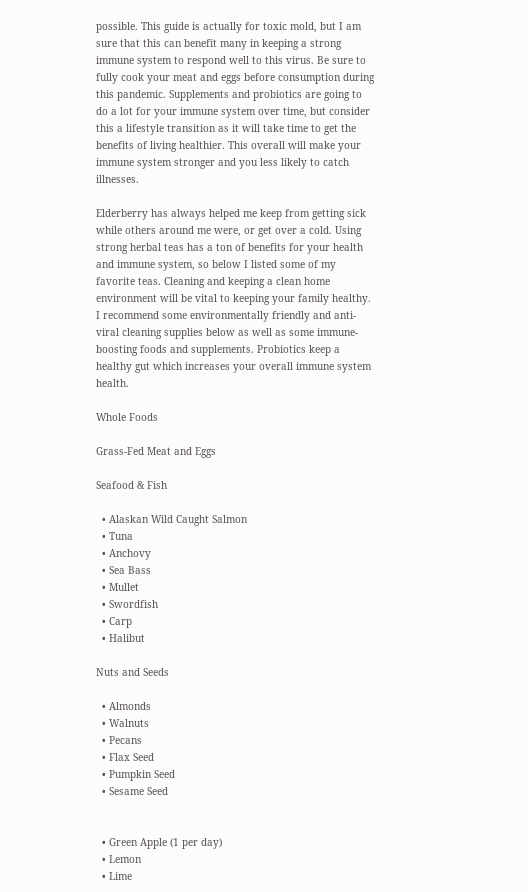possible. This guide is actually for toxic mold, but I am sure that this can benefit many in keeping a strong immune system to respond well to this virus. Be sure to fully cook your meat and eggs before consumption during this pandemic. Supplements and probiotics are going to do a lot for your immune system over time, but consider this a lifestyle transition as it will take time to get the benefits of living healthier. This overall will make your immune system stronger and you less likely to catch illnesses.

Elderberry has always helped me keep from getting sick while others around me were, or get over a cold. Using strong herbal teas has a ton of benefits for your health and immune system, so below I listed some of my favorite teas. Cleaning and keeping a clean home environment will be vital to keeping your family healthy. I recommend some environmentally friendly and anti-viral cleaning supplies below as well as some immune-boosting foods and supplements. Probiotics keep a healthy gut which increases your overall immune system health.

Whole Foods

Grass-Fed Meat and Eggs

Seafood & Fish

  • Alaskan Wild Caught Salmon
  • Tuna
  • Anchovy
  • Sea Bass
  • Mullet
  • Swordfish
  • Carp
  • Halibut

Nuts and Seeds

  • Almonds
  • Walnuts
  • Pecans
  • Flax Seed
  • Pumpkin Seed
  • Sesame Seed


  • Green Apple (1 per day)
  • Lemon
  • Lime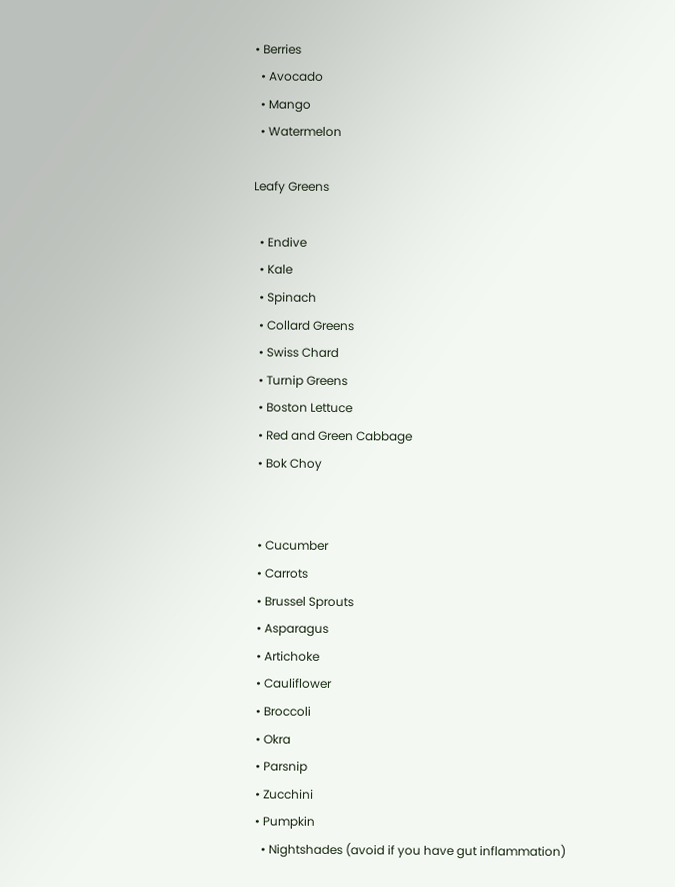• Berries
  • Avocado
  • Mango
  • Watermelon

Leafy Greens

  • Endive
  • Kale
  • Spinach
  • Collard Greens
  • Swiss Chard
  • Turnip Greens
  • Boston Lettuce
  • Red and Green Cabbage
  • Bok Choy


  • Cucumber
  • Carrots
  • Brussel Sprouts
  • Asparagus
  • Artichoke
  • Cauliflower
  • Broccoli
  • Okra
  • Parsnip
  • Zucchini
  • Pumpkin
    • Nightshades (avoid if you have gut inflammation)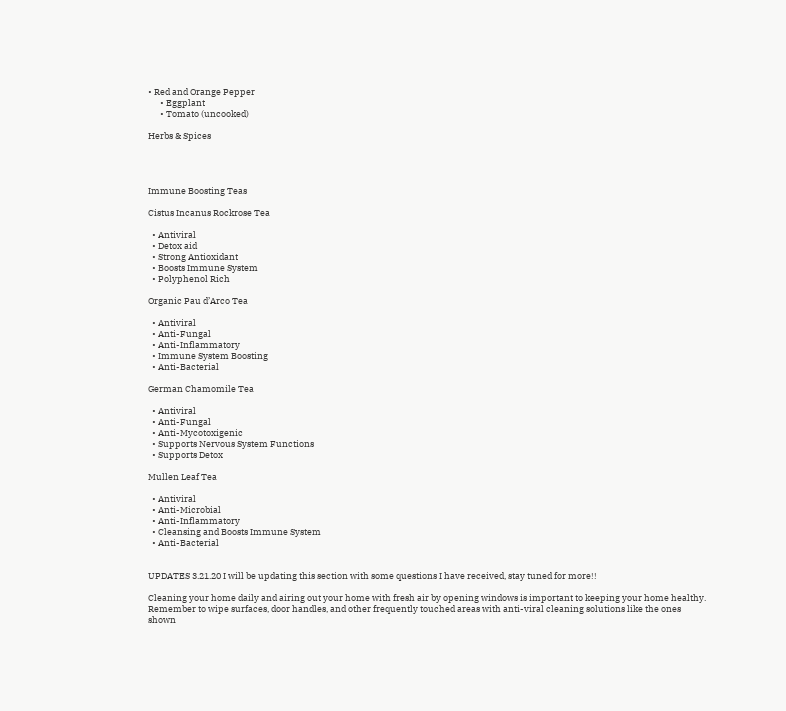• Red and Orange Pepper
      • Eggplant
      • Tomato (uncooked)

Herbs & Spices




Immune Boosting Teas

Cistus Incanus Rockrose Tea

  • Antiviral
  • Detox aid
  • Strong Antioxidant
  • Boosts Immune System
  • Polyphenol Rich

Organic Pau d’Arco Tea

  • Antiviral
  • Anti-Fungal
  • Anti-Inflammatory
  • Immune System Boosting
  • Anti-Bacterial

German Chamomile Tea

  • Antiviral
  • Anti-Fungal
  • Anti-Mycotoxigenic
  • Supports Nervous System Functions
  • Supports Detox

Mullen Leaf Tea

  • Antiviral
  • Anti-Microbial
  • Anti-Inflammatory
  • Cleansing and Boosts Immune System
  • Anti-Bacterial


UPDATES 3.21.20 I will be updating this section with some questions I have received, stay tuned for more!!

Cleaning your home daily and airing out your home with fresh air by opening windows is important to keeping your home healthy. Remember to wipe surfaces, door handles, and other frequently touched areas with anti-viral cleaning solutions like the ones shown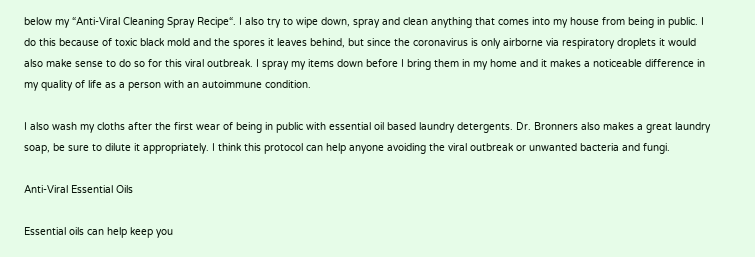below my “Anti-Viral Cleaning Spray Recipe“. I also try to wipe down, spray and clean anything that comes into my house from being in public. I do this because of toxic black mold and the spores it leaves behind, but since the coronavirus is only airborne via respiratory droplets it would also make sense to do so for this viral outbreak. I spray my items down before I bring them in my home and it makes a noticeable difference in my quality of life as a person with an autoimmune condition.

I also wash my cloths after the first wear of being in public with essential oil based laundry detergents. Dr. Bronners also makes a great laundry soap, be sure to dilute it appropriately. I think this protocol can help anyone avoiding the viral outbreak or unwanted bacteria and fungi.

Anti-Viral Essential Oils

Essential oils can help keep you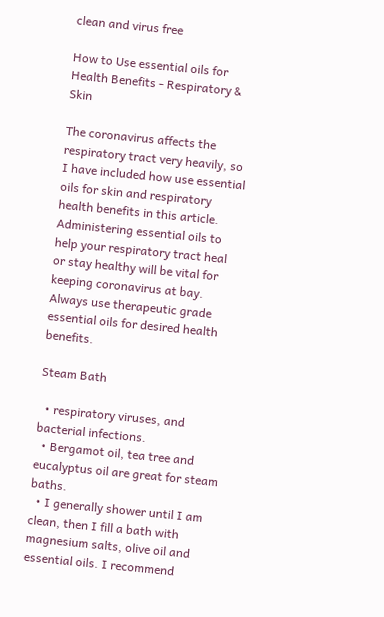clean and virus free

How to Use essential oils for Health Benefits - Respiratory & Skin

The coronavirus affects the respiratory tract very heavily, so I have included how use essential oils for skin and respiratory health benefits in this article. Administering essential oils to help your respiratory tract heal or stay healthy will be vital for keeping coronavirus at bay. Always use therapeutic grade essential oils for desired health benefits.

Steam Bath

  • respiratory viruses, and bacterial infections.
  • Bergamot oil, tea tree and eucalyptus oil are great for steam baths.
  • I generally shower until I am clean, then I fill a bath with magnesium salts, olive oil and essential oils. I recommend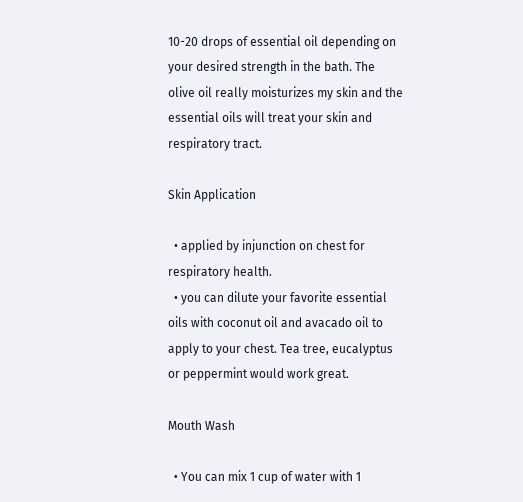10-20 drops of essential oil depending on your desired strength in the bath. The olive oil really moisturizes my skin and the essential oils will treat your skin and respiratory tract.

Skin Application

  • applied by injunction on chest for respiratory health.
  • you can dilute your favorite essential oils with coconut oil and avacado oil to apply to your chest. Tea tree, eucalyptus or peppermint would work great.

Mouth Wash

  • You can mix 1 cup of water with 1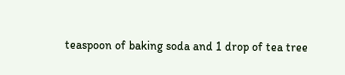teaspoon of baking soda and 1 drop of tea tree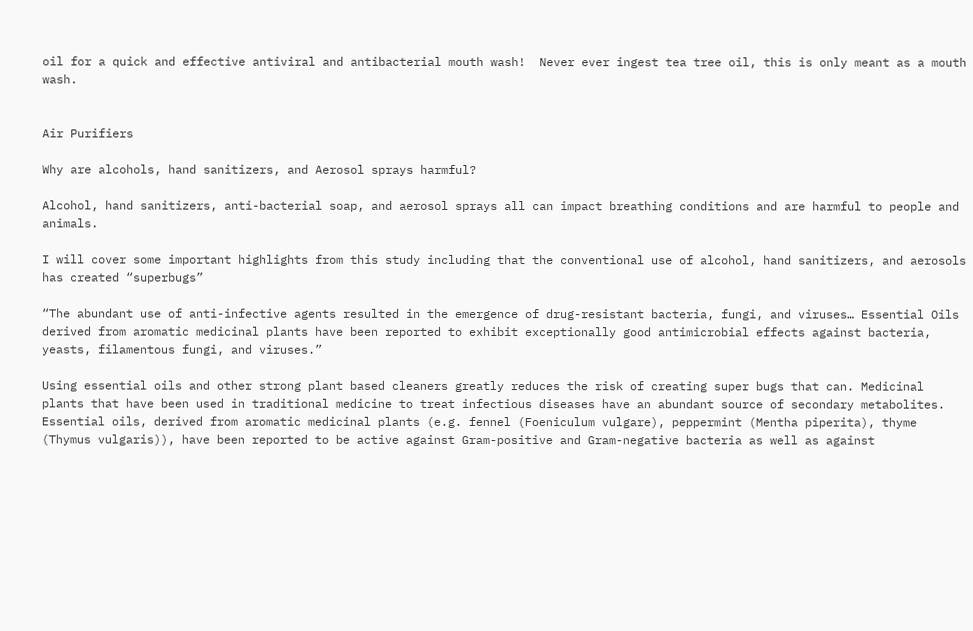oil for a quick and effective antiviral and antibacterial mouth wash!  Never ever ingest tea tree oil, this is only meant as a mouth wash.


Air Purifiers

Why are alcohols, hand sanitizers, and Aerosol sprays harmful?

Alcohol, hand sanitizers, anti-bacterial soap, and aerosol sprays all can impact breathing conditions and are harmful to people and animals.

I will cover some important highlights from this study including that the conventional use of alcohol, hand sanitizers, and aerosols has created “superbugs”

“The abundant use of anti-infective agents resulted in the emergence of drug-resistant bacteria, fungi, and viruses… Essential Oils derived from aromatic medicinal plants have been reported to exhibit exceptionally good antimicrobial effects against bacteria, yeasts, filamentous fungi, and viruses.”

Using essential oils and other strong plant based cleaners greatly reduces the risk of creating super bugs that can. Medicinal plants that have been used in traditional medicine to treat infectious diseases have an abundant source of secondary metabolites. Essential oils, derived from aromatic medicinal plants (e.g. fennel (Foeniculum vulgare), peppermint (Mentha piperita), thyme (Thymus vulgaris)), have been reported to be active against Gram-positive and Gram-negative bacteria as well as against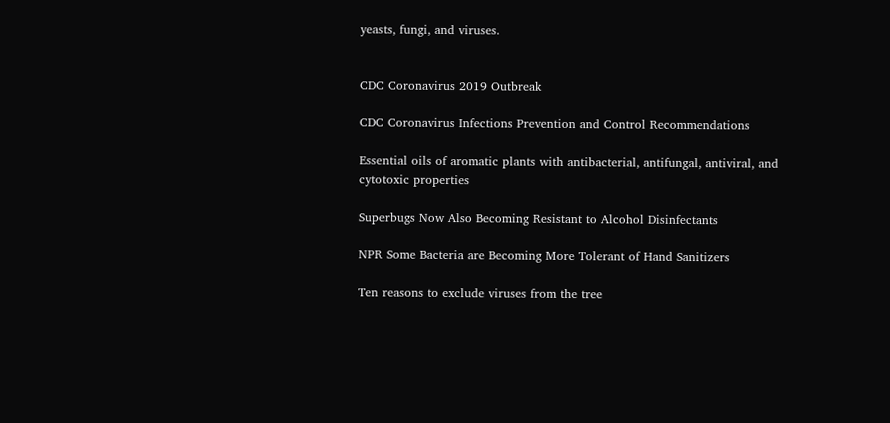yeasts, fungi, and viruses.


CDC Coronavirus 2019 Outbreak

CDC Coronavirus Infections Prevention and Control Recommendations

Essential oils of aromatic plants with antibacterial, antifungal, antiviral, and cytotoxic properties

Superbugs Now Also Becoming Resistant to Alcohol Disinfectants

NPR Some Bacteria are Becoming More Tolerant of Hand Sanitizers

Ten reasons to exclude viruses from the tree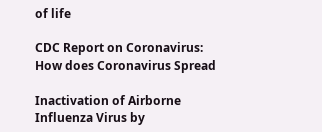of life

CDC Report on Coronavirus: How does Coronavirus Spread

Inactivation of Airborne Influenza Virus by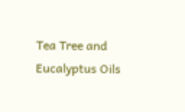Tea Tree and Eucalyptus Oils